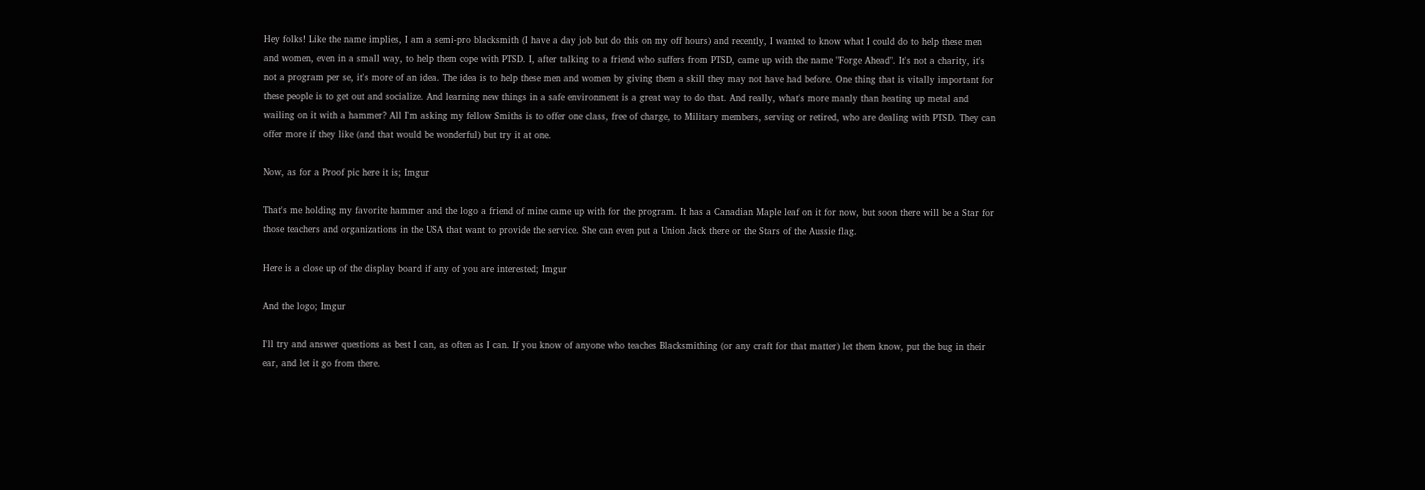Hey folks! Like the name implies, I am a semi-pro blacksmith (I have a day job but do this on my off hours) and recently, I wanted to know what I could do to help these men and women, even in a small way, to help them cope with PTSD. I, after talking to a friend who suffers from PTSD, came up with the name "Forge Ahead". It's not a charity, it's not a program per se, it's more of an idea. The idea is to help these men and women by giving them a skill they may not have had before. One thing that is vitally important for these people is to get out and socialize. And learning new things in a safe environment is a great way to do that. And really, what's more manly than heating up metal and wailing on it with a hammer? All I'm asking my fellow Smiths is to offer one class, free of charge, to Military members, serving or retired, who are dealing with PTSD. They can offer more if they like (and that would be wonderful) but try it at one.

Now, as for a Proof pic here it is; Imgur

That's me holding my favorite hammer and the logo a friend of mine came up with for the program. It has a Canadian Maple leaf on it for now, but soon there will be a Star for those teachers and organizations in the USA that want to provide the service. She can even put a Union Jack there or the Stars of the Aussie flag.

Here is a close up of the display board if any of you are interested; Imgur

And the logo; Imgur

I'll try and answer questions as best I can, as often as I can. If you know of anyone who teaches Blacksmithing (or any craft for that matter) let them know, put the bug in their ear, and let it go from there.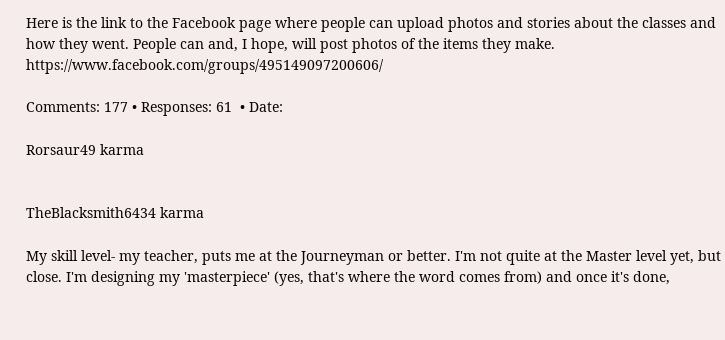Here is the link to the Facebook page where people can upload photos and stories about the classes and how they went. People can and, I hope, will post photos of the items they make. https://www.facebook.com/groups/495149097200606/

Comments: 177 • Responses: 61  • Date:

Rorsaur49 karma


TheBlacksmith6434 karma

My skill level- my teacher, puts me at the Journeyman or better. I'm not quite at the Master level yet, but close. I'm designing my 'masterpiece' (yes, that's where the word comes from) and once it's done,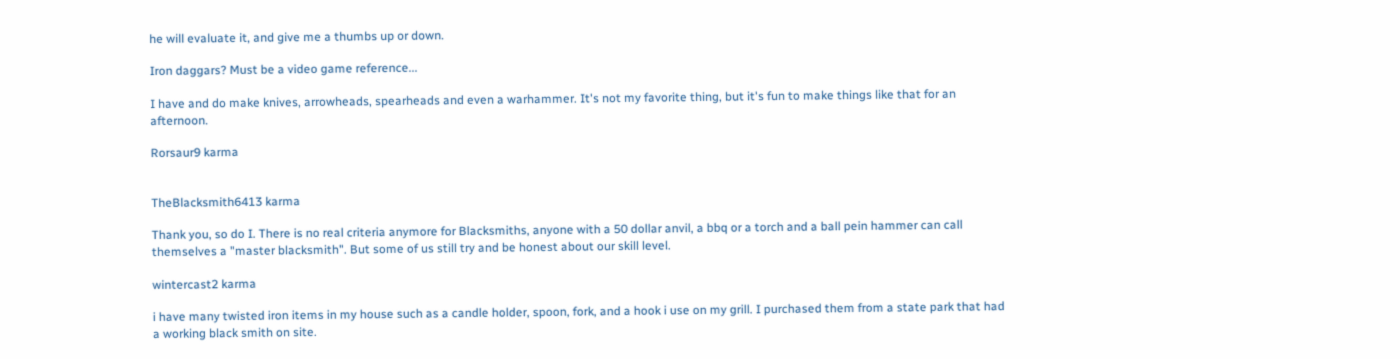he will evaluate it, and give me a thumbs up or down.

Iron daggars? Must be a video game reference...

I have and do make knives, arrowheads, spearheads and even a warhammer. It's not my favorite thing, but it's fun to make things like that for an afternoon.

Rorsaur9 karma


TheBlacksmith6413 karma

Thank you, so do I. There is no real criteria anymore for Blacksmiths, anyone with a 50 dollar anvil, a bbq or a torch and a ball pein hammer can call themselves a "master blacksmith". But some of us still try and be honest about our skill level.

wintercast2 karma

i have many twisted iron items in my house such as a candle holder, spoon, fork, and a hook i use on my grill. I purchased them from a state park that had a working black smith on site.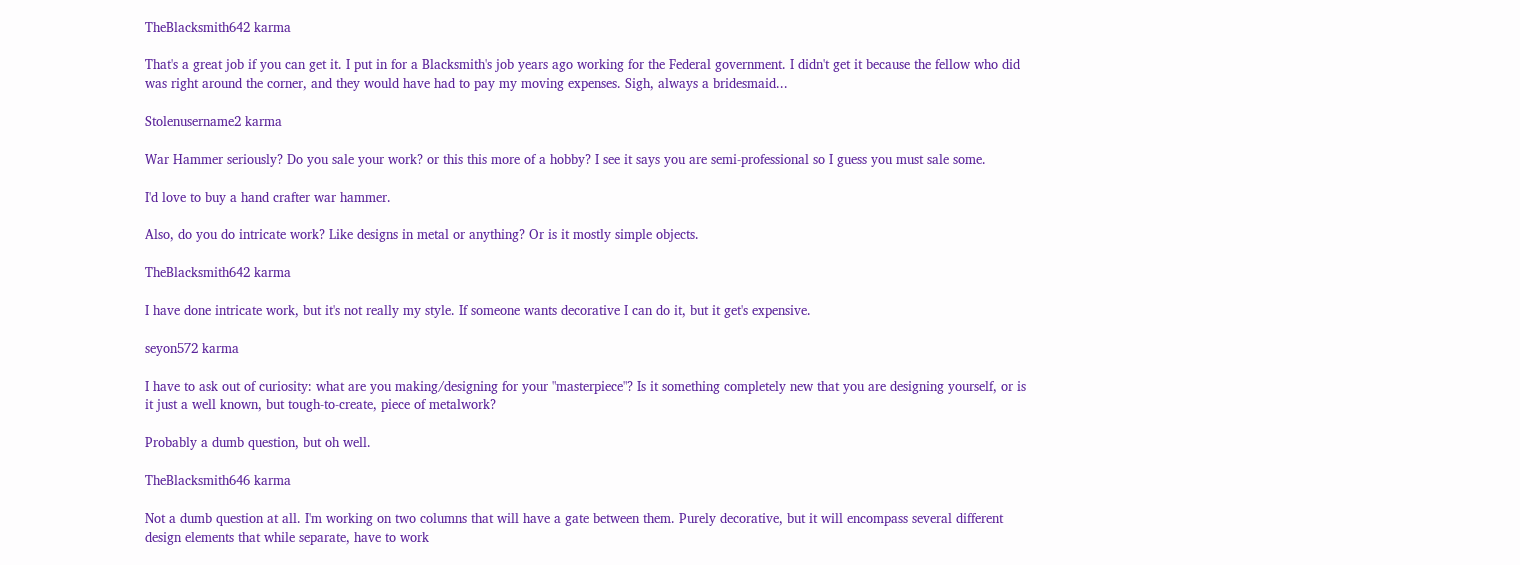TheBlacksmith642 karma

That's a great job if you can get it. I put in for a Blacksmith's job years ago working for the Federal government. I didn't get it because the fellow who did was right around the corner, and they would have had to pay my moving expenses. Sigh, always a bridesmaid...

Stolenusername2 karma

War Hammer seriously? Do you sale your work? or this this more of a hobby? I see it says you are semi-professional so I guess you must sale some.

I'd love to buy a hand crafter war hammer.

Also, do you do intricate work? Like designs in metal or anything? Or is it mostly simple objects.

TheBlacksmith642 karma

I have done intricate work, but it's not really my style. If someone wants decorative I can do it, but it get's expensive.

seyon572 karma

I have to ask out of curiosity: what are you making/designing for your "masterpiece"? Is it something completely new that you are designing yourself, or is it just a well known, but tough-to-create, piece of metalwork?

Probably a dumb question, but oh well.

TheBlacksmith646 karma

Not a dumb question at all. I'm working on two columns that will have a gate between them. Purely decorative, but it will encompass several different design elements that while separate, have to work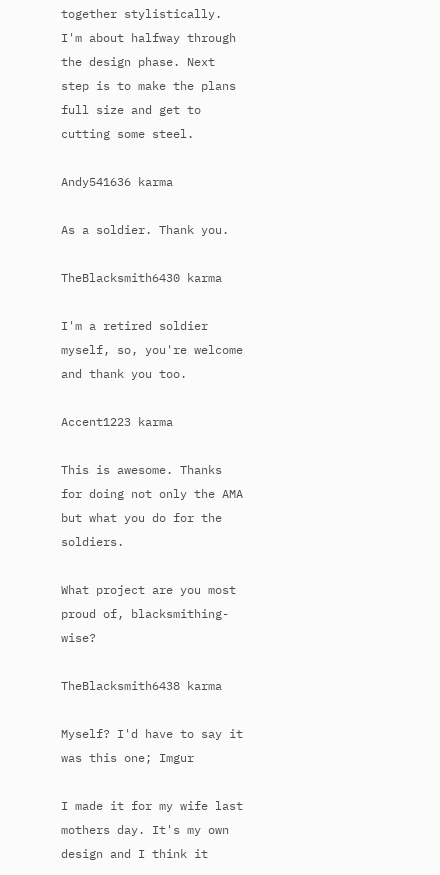together stylistically. I'm about halfway through the design phase. Next step is to make the plans full size and get to cutting some steel.

Andy541636 karma

As a soldier. Thank you.

TheBlacksmith6430 karma

I'm a retired soldier myself, so, you're welcome and thank you too.

Accent1223 karma

This is awesome. Thanks for doing not only the AMA but what you do for the soldiers.

What project are you most proud of, blacksmithing-wise?

TheBlacksmith6438 karma

Myself? I'd have to say it was this one; Imgur

I made it for my wife last mothers day. It's my own design and I think it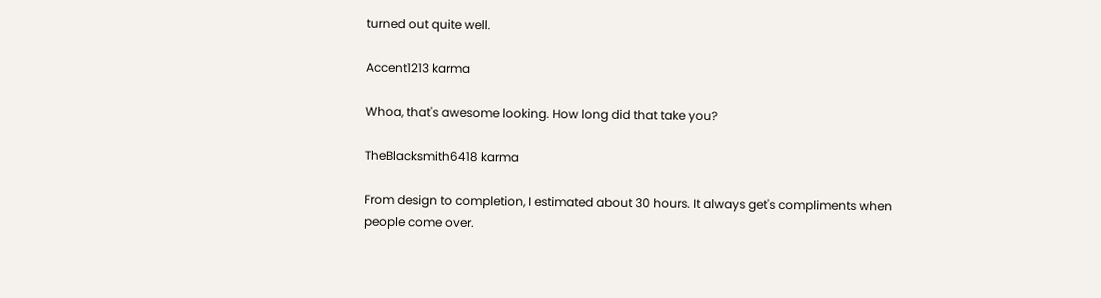turned out quite well.

Accent1213 karma

Whoa, that's awesome looking. How long did that take you?

TheBlacksmith6418 karma

From design to completion, I estimated about 30 hours. It always get's compliments when people come over.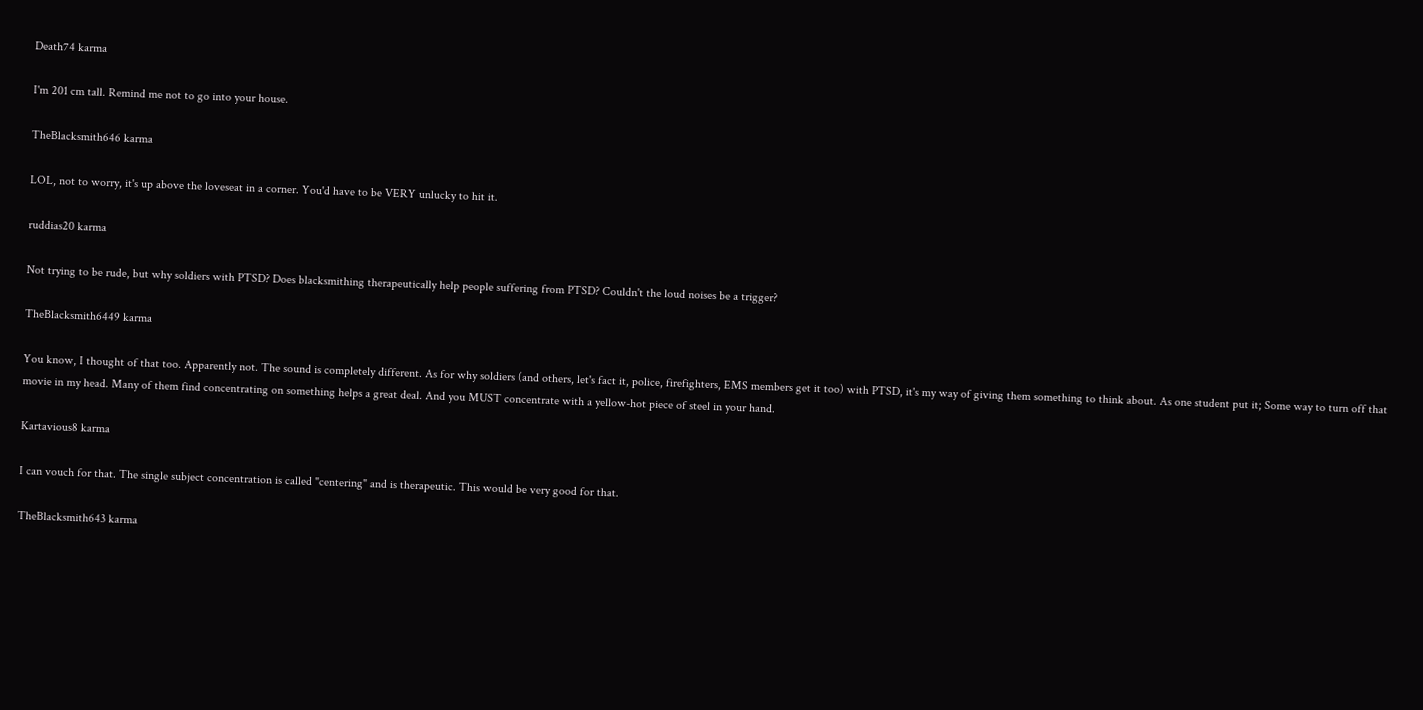Death74 karma

I'm 201 cm tall. Remind me not to go into your house.

TheBlacksmith646 karma

LOL, not to worry, it's up above the loveseat in a corner. You'd have to be VERY unlucky to hit it.

ruddias20 karma

Not trying to be rude, but why soldiers with PTSD? Does blacksmithing therapeutically help people suffering from PTSD? Couldn't the loud noises be a trigger?

TheBlacksmith6449 karma

You know, I thought of that too. Apparently not. The sound is completely different. As for why soldiers (and others, let's fact it, police, firefighters, EMS members get it too) with PTSD, it's my way of giving them something to think about. As one student put it; Some way to turn off that movie in my head. Many of them find concentrating on something helps a great deal. And you MUST concentrate with a yellow-hot piece of steel in your hand.

Kartavious8 karma

I can vouch for that. The single subject concentration is called "centering" and is therapeutic. This would be very good for that.

TheBlacksmith643 karma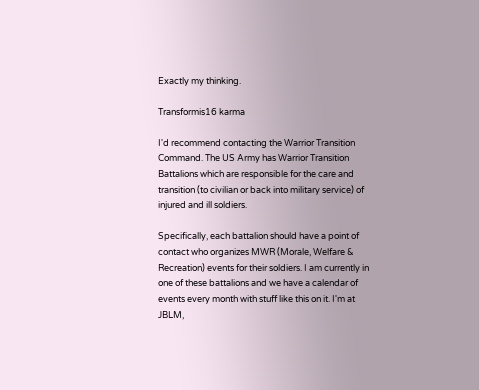Exactly my thinking.

Transformis16 karma

I'd recommend contacting the Warrior Transition Command. The US Army has Warrior Transition Battalions which are responsible for the care and transition (to civilian or back into military service) of injured and ill soldiers.

Specifically, each battalion should have a point of contact who organizes MWR (Morale, Welfare & Recreation) events for their soldiers. I am currently in one of these battalions and we have a calendar of events every month with stuff like this on it. I'm at JBLM,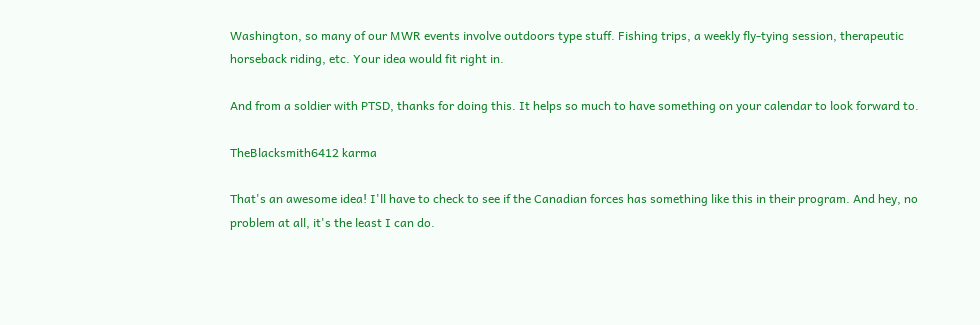Washington, so many of our MWR events involve outdoors type stuff. Fishing trips, a weekly fly-tying session, therapeutic horseback riding, etc. Your idea would fit right in.

And from a soldier with PTSD, thanks for doing this. It helps so much to have something on your calendar to look forward to.

TheBlacksmith6412 karma

That's an awesome idea! I'll have to check to see if the Canadian forces has something like this in their program. And hey, no problem at all, it's the least I can do.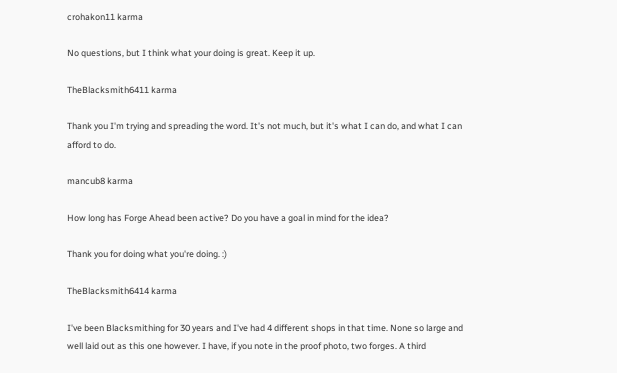crohakon11 karma

No questions, but I think what your doing is great. Keep it up.

TheBlacksmith6411 karma

Thank you I'm trying and spreading the word. It's not much, but it's what I can do, and what I can afford to do.

mancub8 karma

How long has Forge Ahead been active? Do you have a goal in mind for the idea?

Thank you for doing what you're doing. :)

TheBlacksmith6414 karma

I've been Blacksmithing for 30 years and I've had 4 different shops in that time. None so large and well laid out as this one however. I have, if you note in the proof photo, two forges. A third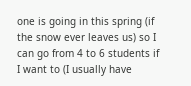one is going in this spring (if the snow ever leaves us) so I can go from 4 to 6 students if I want to (I usually have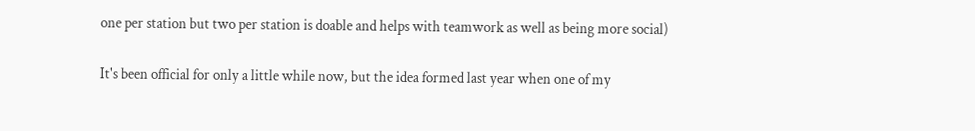one per station but two per station is doable and helps with teamwork as well as being more social)

It's been official for only a little while now, but the idea formed last year when one of my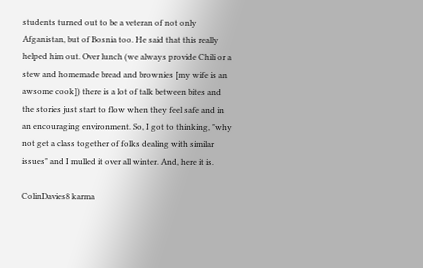students turned out to be a veteran of not only Afganistan, but of Bosnia too. He said that this really helped him out. Over lunch (we always provide Chili or a stew and homemade bread and brownies [my wife is an awsome cook]) there is a lot of talk between bites and the stories just start to flow when they feel safe and in an encouraging environment. So, I got to thinking, "why not get a class together of folks dealing with similar issues" and I mulled it over all winter. And, here it is.

ColinDavies8 karma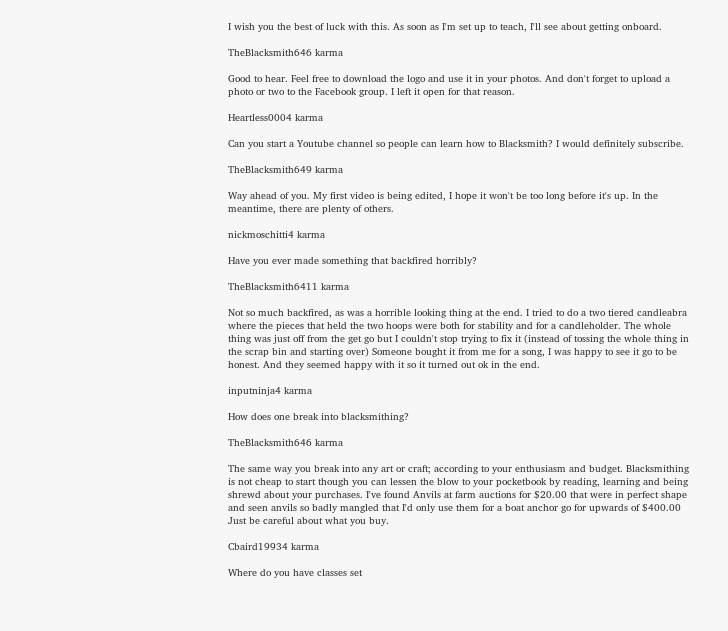I wish you the best of luck with this. As soon as I'm set up to teach, I'll see about getting onboard.

TheBlacksmith646 karma

Good to hear. Feel free to download the logo and use it in your photos. And don't forget to upload a photo or two to the Facebook group. I left it open for that reason.

Heartless0004 karma

Can you start a Youtube channel so people can learn how to Blacksmith? I would definitely subscribe.

TheBlacksmith649 karma

Way ahead of you. My first video is being edited, I hope it won't be too long before it's up. In the meantime, there are plenty of others.

nickmoschitti4 karma

Have you ever made something that backfired horribly?

TheBlacksmith6411 karma

Not so much backfired, as was a horrible looking thing at the end. I tried to do a two tiered candleabra where the pieces that held the two hoops were both for stability and for a candleholder. The whole thing was just off from the get go but I couldn't stop trying to fix it (instead of tossing the whole thing in the scrap bin and starting over) Someone bought it from me for a song, I was happy to see it go to be honest. And they seemed happy with it so it turned out ok in the end.

inputninja4 karma

How does one break into blacksmithing?

TheBlacksmith646 karma

The same way you break into any art or craft; according to your enthusiasm and budget. Blacksmithing is not cheap to start though you can lessen the blow to your pocketbook by reading, learning and being shrewd about your purchases. I've found Anvils at farm auctions for $20.00 that were in perfect shape and seen anvils so badly mangled that I'd only use them for a boat anchor go for upwards of $400.00 Just be careful about what you buy.

Cbaird19934 karma

Where do you have classes set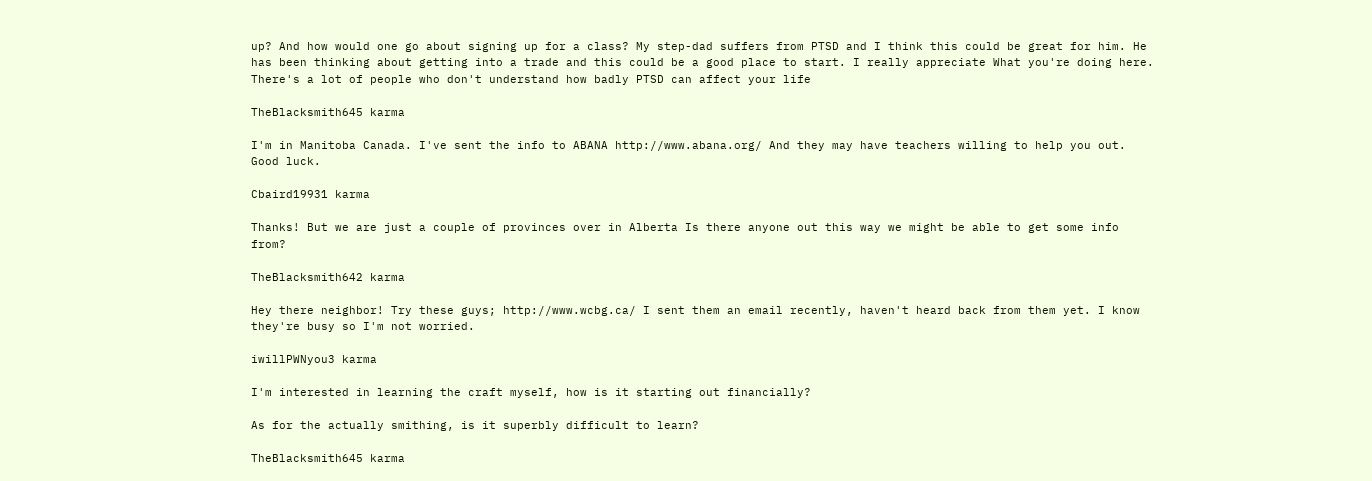up? And how would one go about signing up for a class? My step-dad suffers from PTSD and I think this could be great for him. He has been thinking about getting into a trade and this could be a good place to start. I really appreciate What you're doing here. There's a lot of people who don't understand how badly PTSD can affect your life

TheBlacksmith645 karma

I'm in Manitoba Canada. I've sent the info to ABANA http://www.abana.org/ And they may have teachers willing to help you out. Good luck.

Cbaird19931 karma

Thanks! But we are just a couple of provinces over in Alberta Is there anyone out this way we might be able to get some info from?

TheBlacksmith642 karma

Hey there neighbor! Try these guys; http://www.wcbg.ca/ I sent them an email recently, haven't heard back from them yet. I know they're busy so I'm not worried.

iwillPWNyou3 karma

I'm interested in learning the craft myself, how is it starting out financially?

As for the actually smithing, is it superbly difficult to learn?

TheBlacksmith645 karma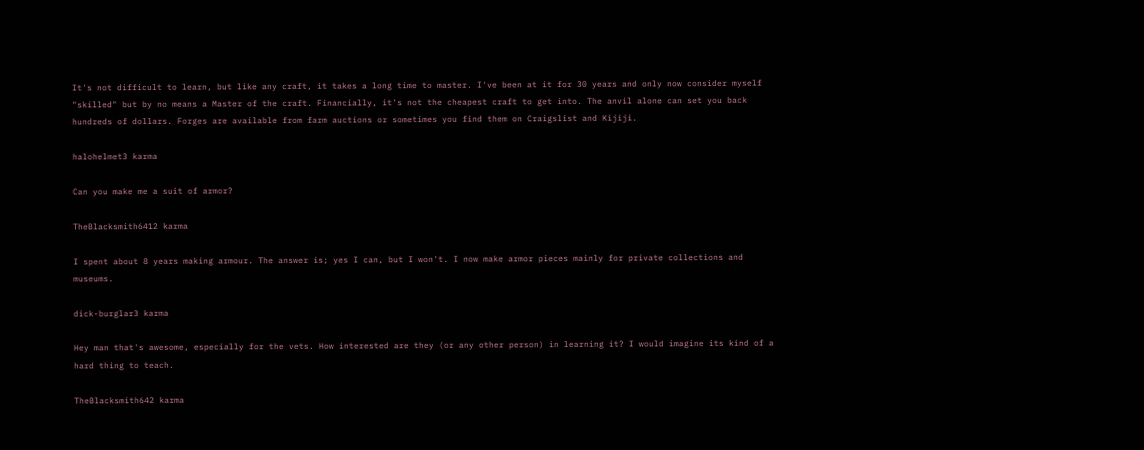It's not difficult to learn, but like any craft, it takes a long time to master. I've been at it for 30 years and only now consider myself "skilled" but by no means a Master of the craft. Financially, it's not the cheapest craft to get into. The anvil alone can set you back hundreds of dollars. Forges are available from farm auctions or sometimes you find them on Craigslist and Kijiji.

halohelmet3 karma

Can you make me a suit of armor?

TheBlacksmith6412 karma

I spent about 8 years making armour. The answer is; yes I can, but I won't. I now make armor pieces mainly for private collections and museums.

dick-burglar3 karma

Hey man that's awesome, especially for the vets. How interested are they (or any other person) in learning it? I would imagine its kind of a hard thing to teach.

TheBlacksmith642 karma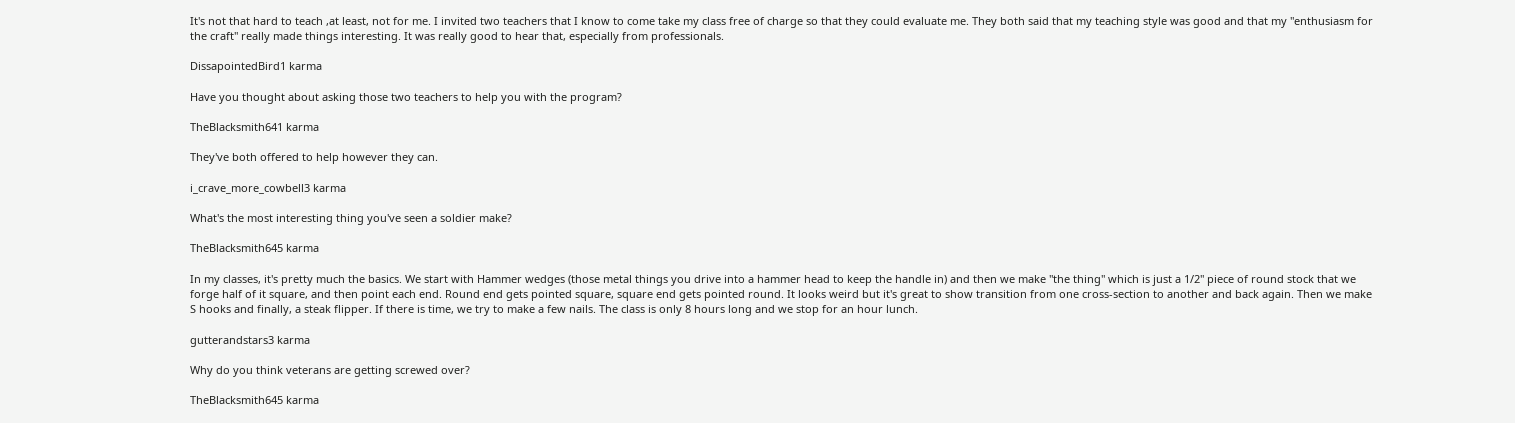It's not that hard to teach ,at least, not for me. I invited two teachers that I know to come take my class free of charge so that they could evaluate me. They both said that my teaching style was good and that my "enthusiasm for the craft" really made things interesting. It was really good to hear that, especially from professionals.

DissapointedBird1 karma

Have you thought about asking those two teachers to help you with the program?

TheBlacksmith641 karma

They've both offered to help however they can.

i_crave_more_cowbell3 karma

What's the most interesting thing you've seen a soldier make?

TheBlacksmith645 karma

In my classes, it's pretty much the basics. We start with Hammer wedges (those metal things you drive into a hammer head to keep the handle in) and then we make "the thing" which is just a 1/2" piece of round stock that we forge half of it square, and then point each end. Round end gets pointed square, square end gets pointed round. It looks weird but it's great to show transition from one cross-section to another and back again. Then we make S hooks and finally, a steak flipper. If there is time, we try to make a few nails. The class is only 8 hours long and we stop for an hour lunch.

gutterandstars3 karma

Why do you think veterans are getting screwed over?

TheBlacksmith645 karma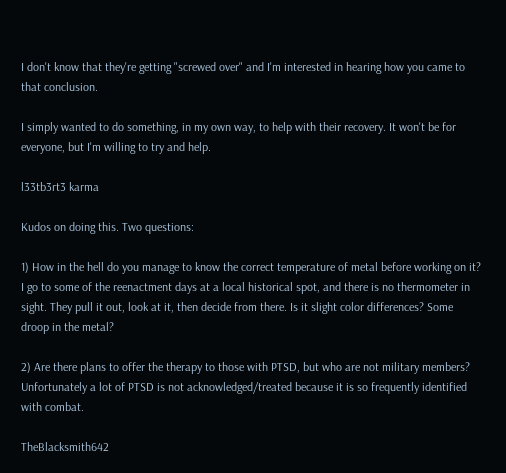I don't know that they're getting "screwed over" and I'm interested in hearing how you came to that conclusion.

I simply wanted to do something, in my own way, to help with their recovery. It won't be for everyone, but I'm willing to try and help.

l33tb3rt3 karma

Kudos on doing this. Two questions:

1) How in the hell do you manage to know the correct temperature of metal before working on it? I go to some of the reenactment days at a local historical spot, and there is no thermometer in sight. They pull it out, look at it, then decide from there. Is it slight color differences? Some droop in the metal?

2) Are there plans to offer the therapy to those with PTSD, but who are not military members? Unfortunately a lot of PTSD is not acknowledged/treated because it is so frequently identified with combat.

TheBlacksmith642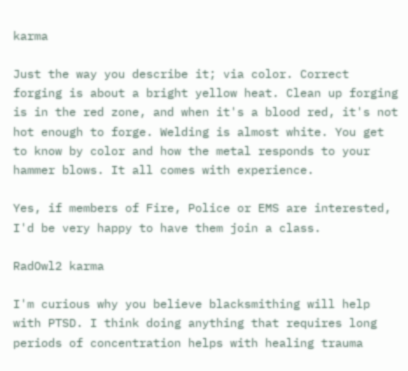karma

Just the way you describe it; via color. Correct forging is about a bright yellow heat. Clean up forging is in the red zone, and when it's a blood red, it's not hot enough to forge. Welding is almost white. You get to know by color and how the metal responds to your hammer blows. It all comes with experience.

Yes, if members of Fire, Police or EMS are interested, I'd be very happy to have them join a class.

RadOwl2 karma

I'm curious why you believe blacksmithing will help with PTSD. I think doing anything that requires long periods of concentration helps with healing trauma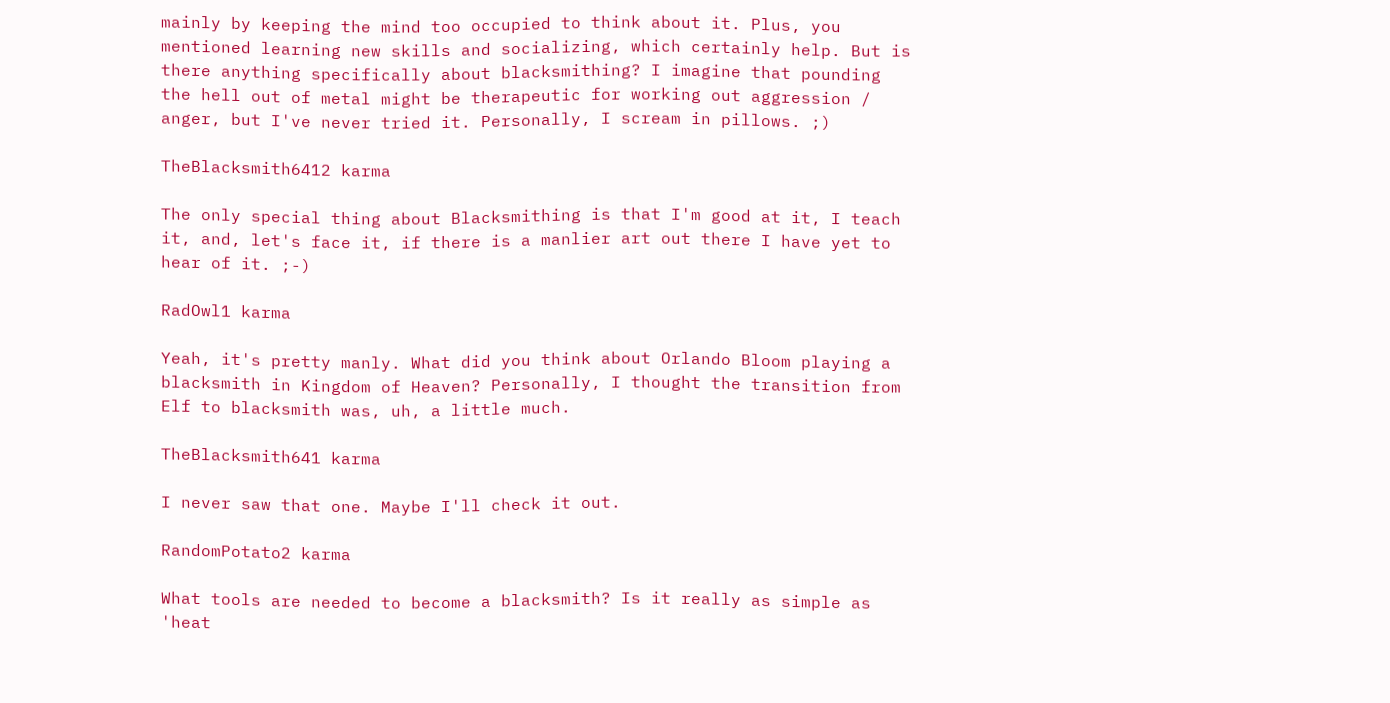mainly by keeping the mind too occupied to think about it. Plus, you mentioned learning new skills and socializing, which certainly help. But is there anything specifically about blacksmithing? I imagine that pounding the hell out of metal might be therapeutic for working out aggression / anger, but I've never tried it. Personally, I scream in pillows. ;)

TheBlacksmith6412 karma

The only special thing about Blacksmithing is that I'm good at it, I teach it, and, let's face it, if there is a manlier art out there I have yet to hear of it. ;-)

RadOwl1 karma

Yeah, it's pretty manly. What did you think about Orlando Bloom playing a blacksmith in Kingdom of Heaven? Personally, I thought the transition from Elf to blacksmith was, uh, a little much.

TheBlacksmith641 karma

I never saw that one. Maybe I'll check it out.

RandomPotato2 karma

What tools are needed to become a blacksmith? Is it really as simple as 'heat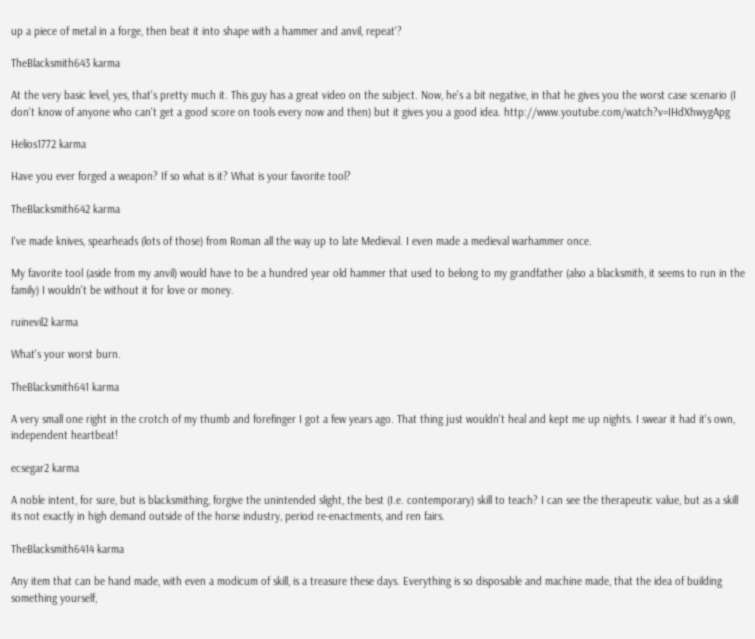up a piece of metal in a forge, then beat it into shape with a hammer and anvil, repeat'?

TheBlacksmith643 karma

At the very basic level, yes, that's pretty much it. This guy has a great video on the subject. Now, he's a bit negative, in that he gives you the worst case scenario (I don't know of anyone who can't get a good score on tools every now and then) but it gives you a good idea. http://www.youtube.com/watch?v=IHdXhwygApg

Helios1772 karma

Have you ever forged a weapon? If so what is it? What is your favorite tool?

TheBlacksmith642 karma

I've made knives, spearheads (lots of those) from Roman all the way up to late Medieval. I even made a medieval warhammer once.

My favorite tool (aside from my anvil) would have to be a hundred year old hammer that used to belong to my grandfather (also a blacksmith, it seems to run in the family) I wouldn't be without it for love or money.

ruinevil2 karma

What's your worst burn.

TheBlacksmith641 karma

A very small one right in the crotch of my thumb and forefinger I got a few years ago. That thing just wouldn't heal and kept me up nights. I swear it had it's own, independent heartbeat!

ecsegar2 karma

A noble intent, for sure, but is blacksmithing, forgive the unintended slight, the best (I.e. contemporary) skill to teach? I can see the therapeutic value, but as a skill its not exactly in high demand outside of the horse industry, period re-enactments, and ren fairs.

TheBlacksmith6414 karma

Any item that can be hand made, with even a modicum of skill, is a treasure these days. Everything is so disposable and machine made, that the idea of building something yourself,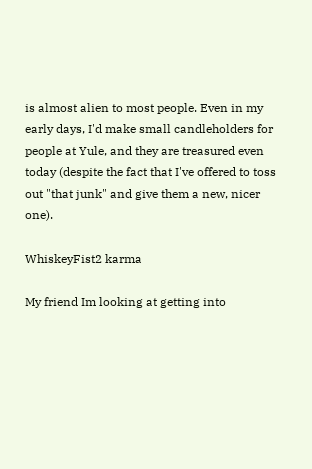is almost alien to most people. Even in my early days, I'd make small candleholders for people at Yule, and they are treasured even today (despite the fact that I've offered to toss out "that junk" and give them a new, nicer one).

WhiskeyFist2 karma

My friend Im looking at getting into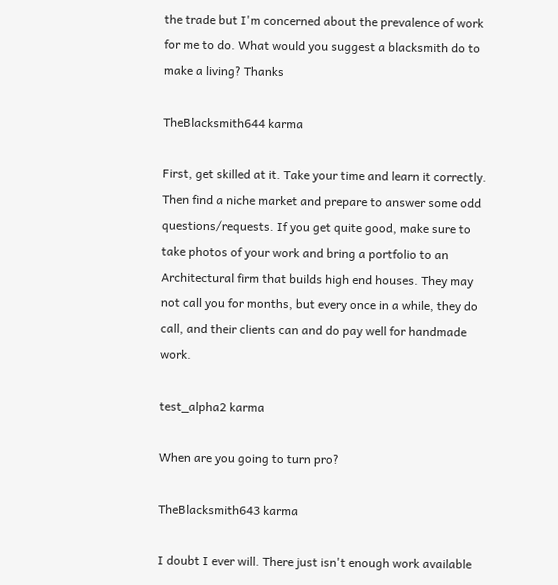the trade but I'm concerned about the prevalence of work for me to do. What would you suggest a blacksmith do to make a living? Thanks

TheBlacksmith644 karma

First, get skilled at it. Take your time and learn it correctly. Then find a niche market and prepare to answer some odd questions/requests. If you get quite good, make sure to take photos of your work and bring a portfolio to an Architectural firm that builds high end houses. They may not call you for months, but every once in a while, they do call, and their clients can and do pay well for handmade work.

test_alpha2 karma

When are you going to turn pro?

TheBlacksmith643 karma

I doubt I ever will. There just isn't enough work available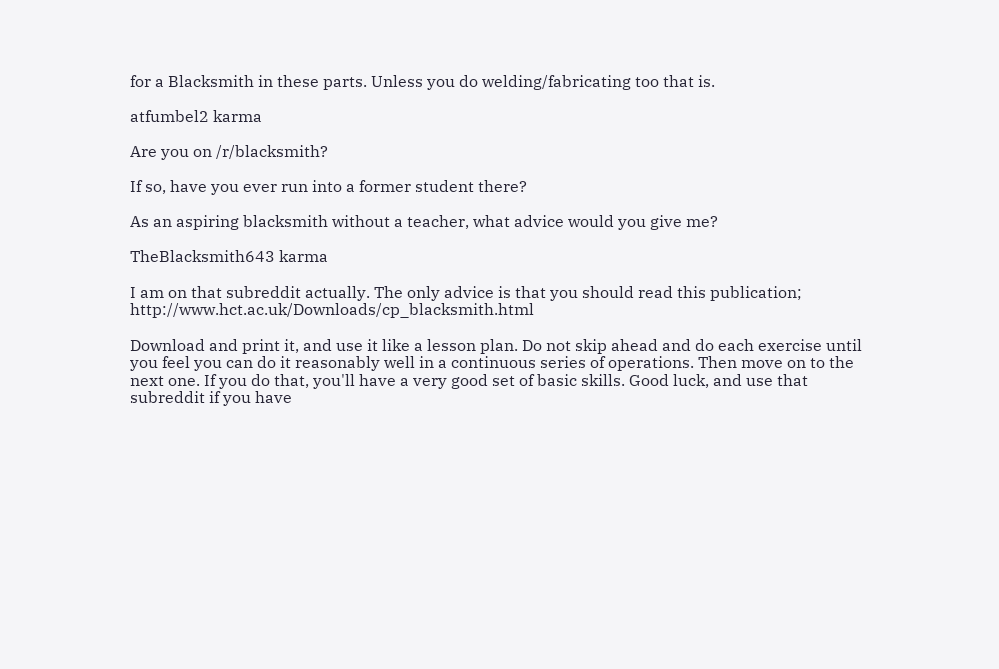for a Blacksmith in these parts. Unless you do welding/fabricating too that is.

atfumbel2 karma

Are you on /r/blacksmith?

If so, have you ever run into a former student there?

As an aspiring blacksmith without a teacher, what advice would you give me?

TheBlacksmith643 karma

I am on that subreddit actually. The only advice is that you should read this publication; http://www.hct.ac.uk/Downloads/cp_blacksmith.html

Download and print it, and use it like a lesson plan. Do not skip ahead and do each exercise until you feel you can do it reasonably well in a continuous series of operations. Then move on to the next one. If you do that, you'll have a very good set of basic skills. Good luck, and use that subreddit if you have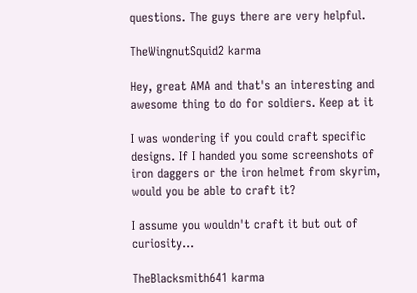questions. The guys there are very helpful.

TheWingnutSquid2 karma

Hey, great AMA and that's an interesting and awesome thing to do for soldiers. Keep at it

I was wondering if you could craft specific designs. If I handed you some screenshots of iron daggers or the iron helmet from skyrim, would you be able to craft it?

I assume you wouldn't craft it but out of curiosity...

TheBlacksmith641 karma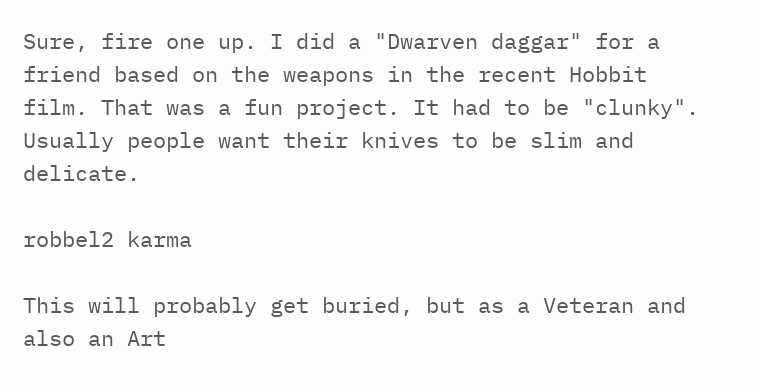Sure, fire one up. I did a "Dwarven daggar" for a friend based on the weapons in the recent Hobbit film. That was a fun project. It had to be "clunky". Usually people want their knives to be slim and delicate.

robbel2 karma

This will probably get buried, but as a Veteran and also an Art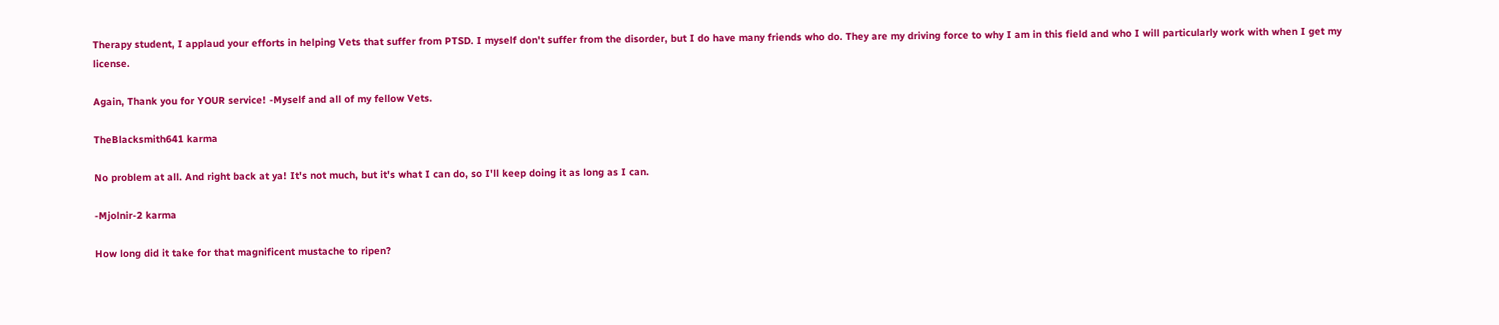Therapy student, I applaud your efforts in helping Vets that suffer from PTSD. I myself don't suffer from the disorder, but I do have many friends who do. They are my driving force to why I am in this field and who I will particularly work with when I get my license.

Again, Thank you for YOUR service! -Myself and all of my fellow Vets.

TheBlacksmith641 karma

No problem at all. And right back at ya! It's not much, but it's what I can do, so I'll keep doing it as long as I can.

-Mjolnir-2 karma

How long did it take for that magnificent mustache to ripen?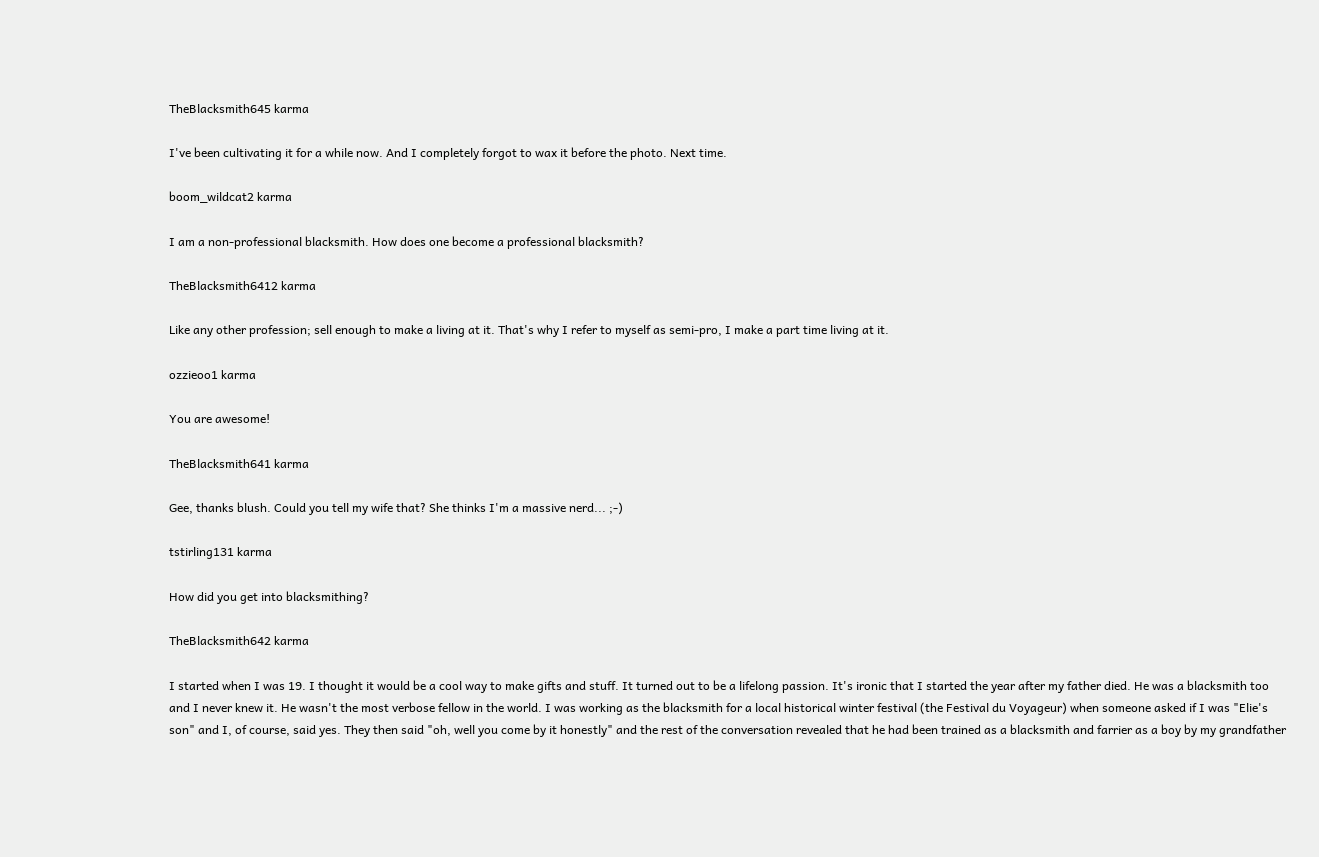TheBlacksmith645 karma

I've been cultivating it for a while now. And I completely forgot to wax it before the photo. Next time.

boom_wildcat2 karma

I am a non-professional blacksmith. How does one become a professional blacksmith?

TheBlacksmith6412 karma

Like any other profession; sell enough to make a living at it. That's why I refer to myself as semi-pro, I make a part time living at it.

ozzieoo1 karma

You are awesome!

TheBlacksmith641 karma

Gee, thanks blush. Could you tell my wife that? She thinks I'm a massive nerd... ;-)

tstirling131 karma

How did you get into blacksmithing?

TheBlacksmith642 karma

I started when I was 19. I thought it would be a cool way to make gifts and stuff. It turned out to be a lifelong passion. It's ironic that I started the year after my father died. He was a blacksmith too and I never knew it. He wasn't the most verbose fellow in the world. I was working as the blacksmith for a local historical winter festival (the Festival du Voyageur) when someone asked if I was "Elie's son" and I, of course, said yes. They then said "oh, well you come by it honestly" and the rest of the conversation revealed that he had been trained as a blacksmith and farrier as a boy by my grandfather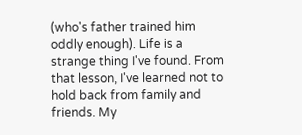(who's father trained him oddly enough). Life is a strange thing I've found. From that lesson, I've learned not to hold back from family and friends. My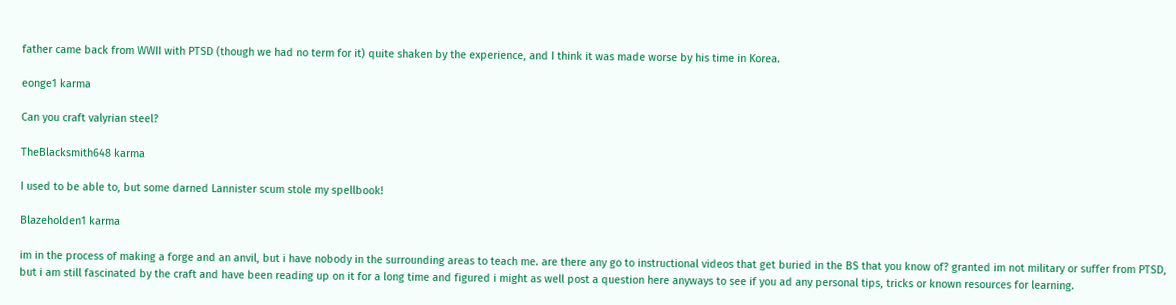father came back from WWII with PTSD (though we had no term for it) quite shaken by the experience, and I think it was made worse by his time in Korea.

eonge1 karma

Can you craft valyrian steel?

TheBlacksmith648 karma

I used to be able to, but some darned Lannister scum stole my spellbook!

Blazeholden1 karma

im in the process of making a forge and an anvil, but i have nobody in the surrounding areas to teach me. are there any go to instructional videos that get buried in the BS that you know of? granted im not military or suffer from PTSD, but i am still fascinated by the craft and have been reading up on it for a long time and figured i might as well post a question here anyways to see if you ad any personal tips, tricks or known resources for learning.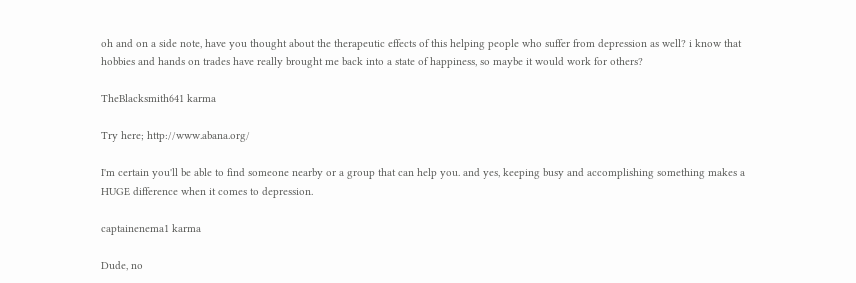oh and on a side note, have you thought about the therapeutic effects of this helping people who suffer from depression as well? i know that hobbies and hands on trades have really brought me back into a state of happiness, so maybe it would work for others?

TheBlacksmith641 karma

Try here; http://www.abana.org/

I'm certain you'll be able to find someone nearby or a group that can help you. and yes, keeping busy and accomplishing something makes a HUGE difference when it comes to depression.

captainenema1 karma

Dude, no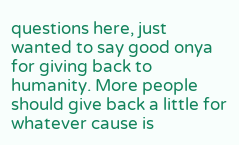questions here, just wanted to say good onya for giving back to humanity. More people should give back a little for whatever cause is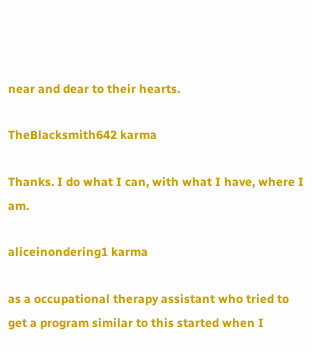near and dear to their hearts.

TheBlacksmith642 karma

Thanks. I do what I can, with what I have, where I am.

aliceinondering1 karma

as a occupational therapy assistant who tried to get a program similar to this started when I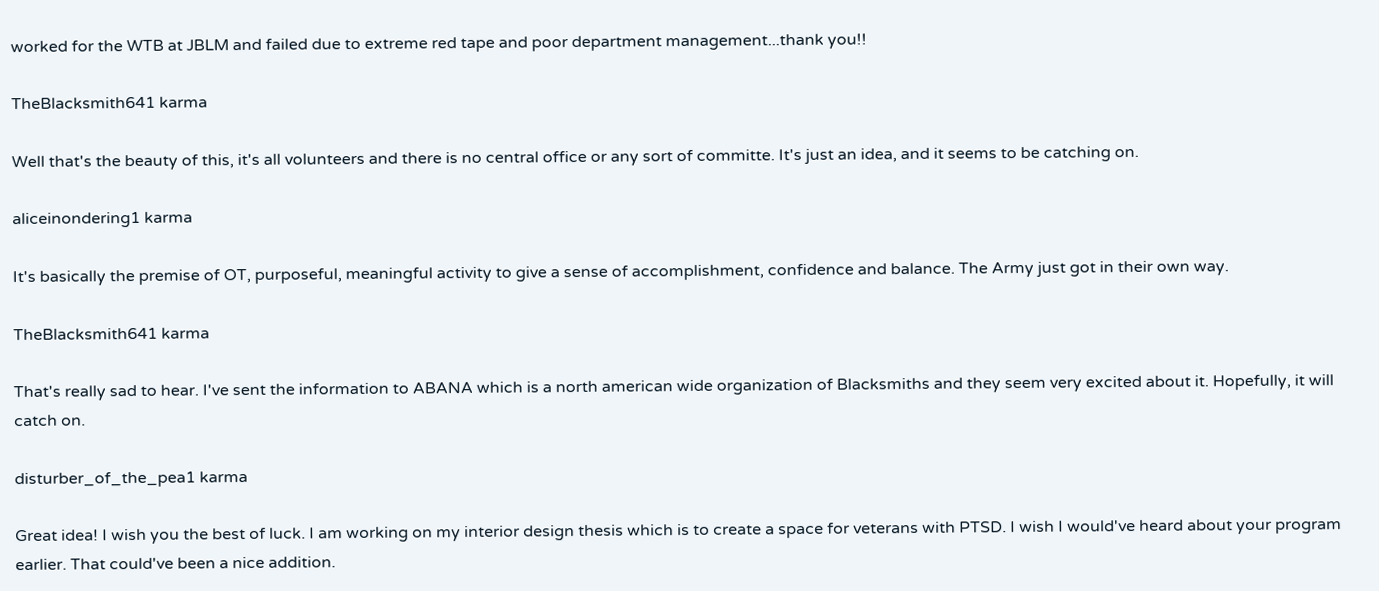worked for the WTB at JBLM and failed due to extreme red tape and poor department management...thank you!!

TheBlacksmith641 karma

Well that's the beauty of this, it's all volunteers and there is no central office or any sort of committe. It's just an idea, and it seems to be catching on.

aliceinondering1 karma

It's basically the premise of OT, purposeful, meaningful activity to give a sense of accomplishment, confidence and balance. The Army just got in their own way.

TheBlacksmith641 karma

That's really sad to hear. I've sent the information to ABANA which is a north american wide organization of Blacksmiths and they seem very excited about it. Hopefully, it will catch on.

disturber_of_the_pea1 karma

Great idea! I wish you the best of luck. I am working on my interior design thesis which is to create a space for veterans with PTSD. I wish I would've heard about your program earlier. That could've been a nice addition.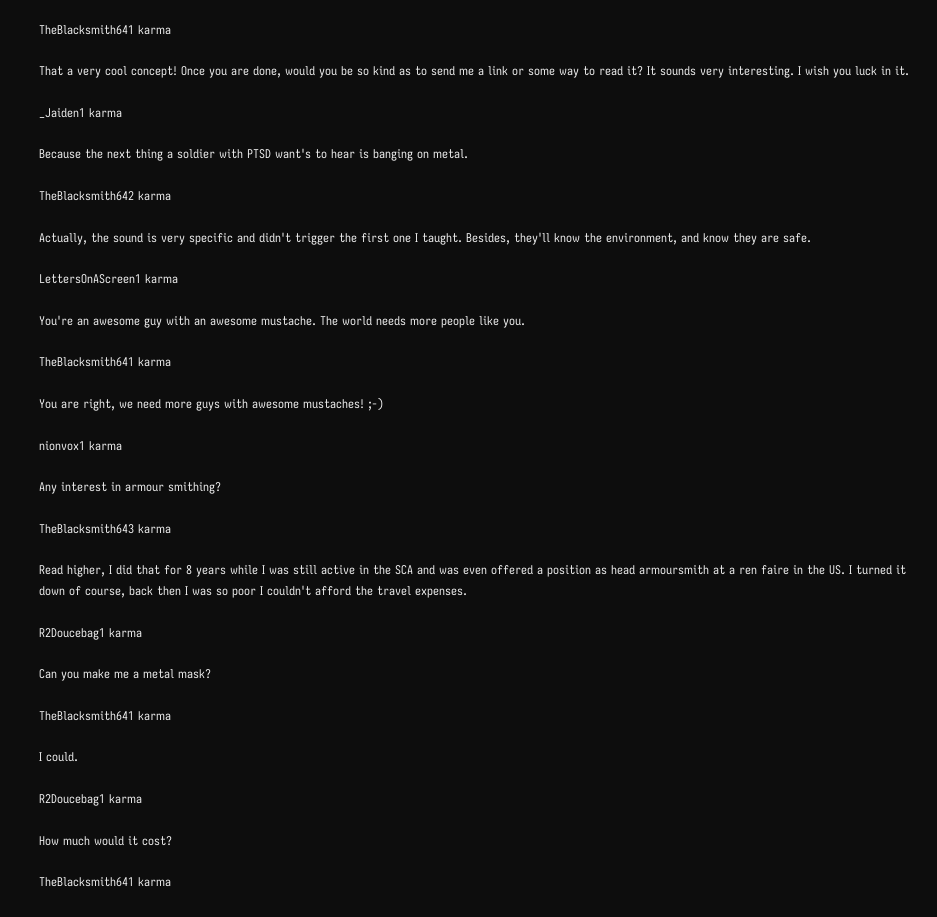TheBlacksmith641 karma

That a very cool concept! Once you are done, would you be so kind as to send me a link or some way to read it? It sounds very interesting. I wish you luck in it.

_Jaiden1 karma

Because the next thing a soldier with PTSD want's to hear is banging on metal.

TheBlacksmith642 karma

Actually, the sound is very specific and didn't trigger the first one I taught. Besides, they'll know the environment, and know they are safe.

LettersOnAScreen1 karma

You're an awesome guy with an awesome mustache. The world needs more people like you.

TheBlacksmith641 karma

You are right, we need more guys with awesome mustaches! ;-)

nionvox1 karma

Any interest in armour smithing?

TheBlacksmith643 karma

Read higher, I did that for 8 years while I was still active in the SCA and was even offered a position as head armoursmith at a ren faire in the US. I turned it down of course, back then I was so poor I couldn't afford the travel expenses.

R2Doucebag1 karma

Can you make me a metal mask?

TheBlacksmith641 karma

I could.

R2Doucebag1 karma

How much would it cost?

TheBlacksmith641 karma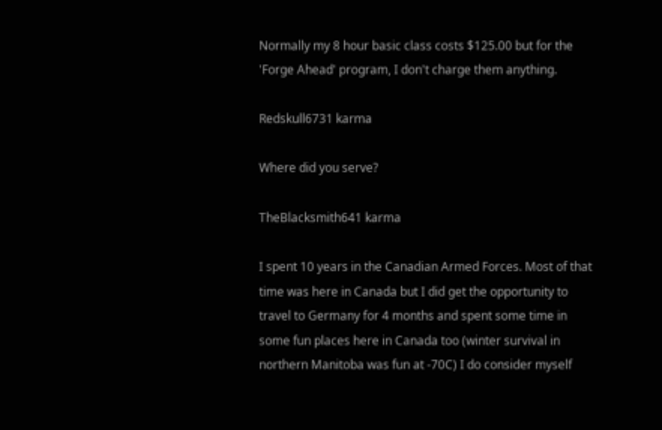Normally my 8 hour basic class costs $125.00 but for the 'Forge Ahead' program, I don't charge them anything.

Redskull6731 karma

Where did you serve?

TheBlacksmith641 karma

I spent 10 years in the Canadian Armed Forces. Most of that time was here in Canada but I did get the opportunity to travel to Germany for 4 months and spent some time in some fun places here in Canada too (winter survival in northern Manitoba was fun at -70C) I do consider myself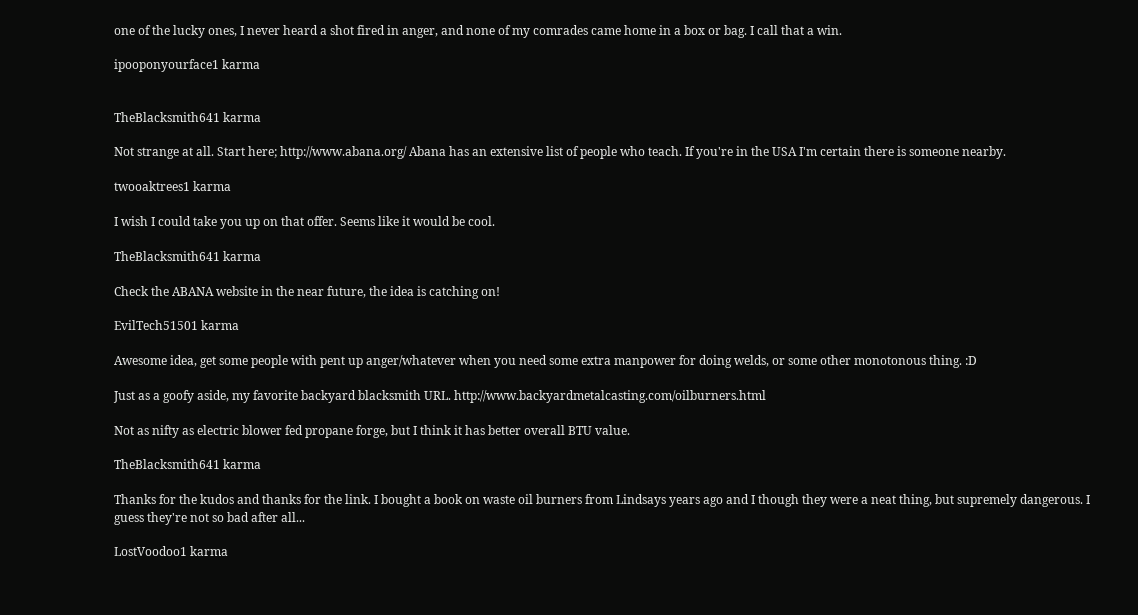one of the lucky ones, I never heard a shot fired in anger, and none of my comrades came home in a box or bag. I call that a win.

ipooponyourface1 karma


TheBlacksmith641 karma

Not strange at all. Start here; http://www.abana.org/ Abana has an extensive list of people who teach. If you're in the USA I'm certain there is someone nearby.

twooaktrees1 karma

I wish I could take you up on that offer. Seems like it would be cool.

TheBlacksmith641 karma

Check the ABANA website in the near future, the idea is catching on!

EvilTech51501 karma

Awesome idea, get some people with pent up anger/whatever when you need some extra manpower for doing welds, or some other monotonous thing. :D

Just as a goofy aside, my favorite backyard blacksmith URL. http://www.backyardmetalcasting.com/oilburners.html

Not as nifty as electric blower fed propane forge, but I think it has better overall BTU value.

TheBlacksmith641 karma

Thanks for the kudos and thanks for the link. I bought a book on waste oil burners from Lindsays years ago and I though they were a neat thing, but supremely dangerous. I guess they're not so bad after all...

LostVoodoo1 karma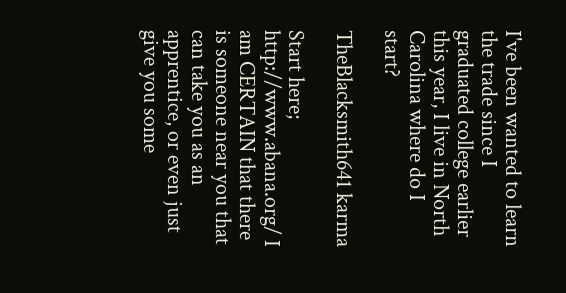I've been wanted to learn the trade since I graduated college earlier this year, I live in North Carolina where do I start?

TheBlacksmith641 karma

Start here; http://www.abana.org/ I am CERTAIN that there is someone near you that can take you as an apprentice, or even just give you some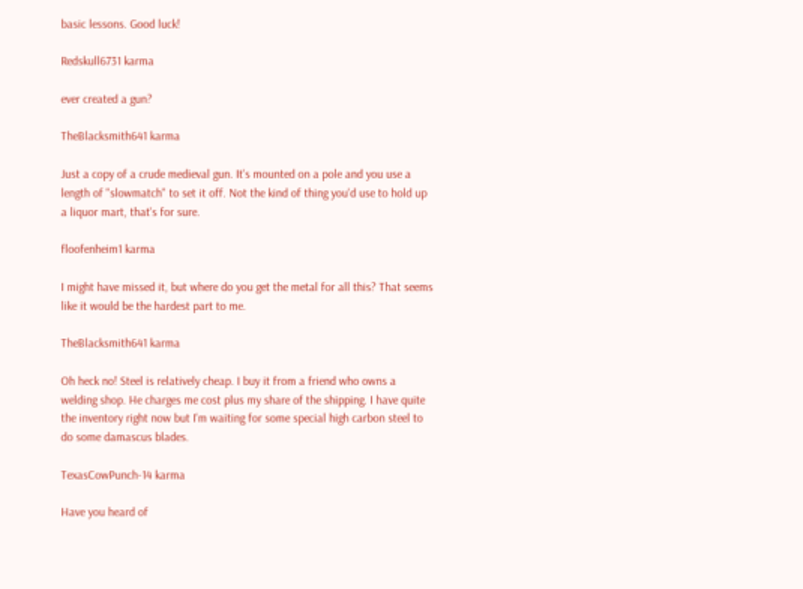basic lessons. Good luck!

Redskull6731 karma

ever created a gun?

TheBlacksmith641 karma

Just a copy of a crude medieval gun. It's mounted on a pole and you use a length of "slowmatch" to set it off. Not the kind of thing you'd use to hold up a liquor mart, that's for sure.

floofenheim1 karma

I might have missed it, but where do you get the metal for all this? That seems like it would be the hardest part to me.

TheBlacksmith641 karma

Oh heck no! Steel is relatively cheap. I buy it from a friend who owns a welding shop. He charges me cost plus my share of the shipping. I have quite the inventory right now but I'm waiting for some special high carbon steel to do some damascus blades.

TexasCowPunch-14 karma

Have you heard of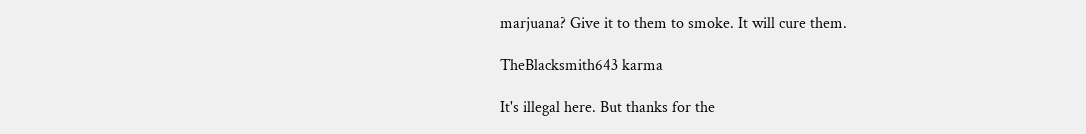marjuana? Give it to them to smoke. It will cure them.

TheBlacksmith643 karma

It's illegal here. But thanks for the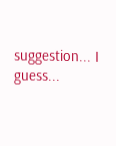suggestion... I guess...